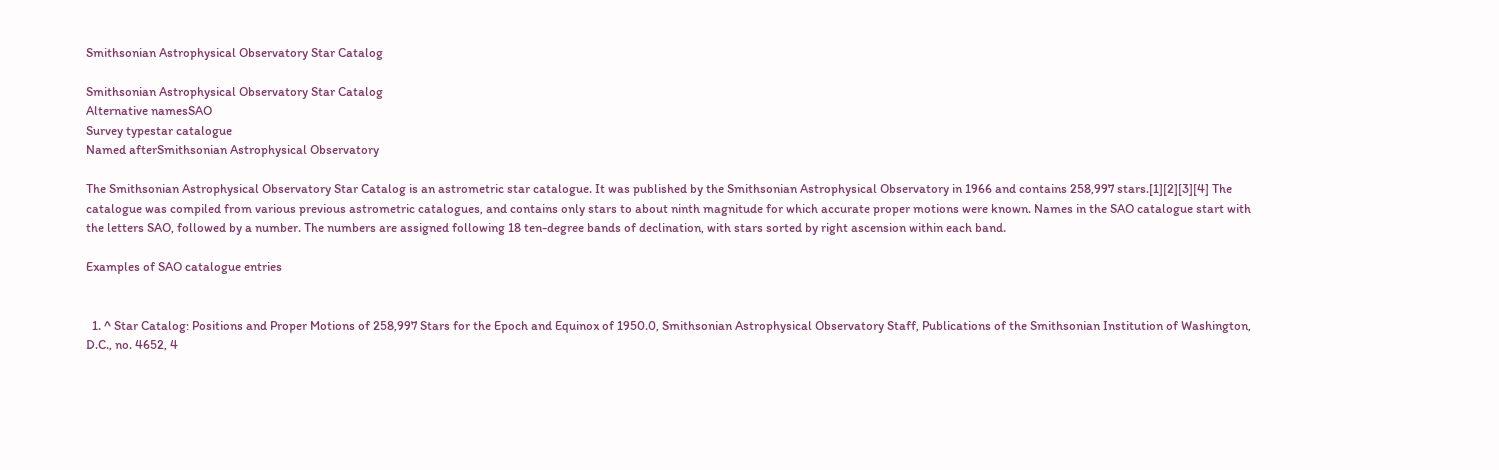Smithsonian Astrophysical Observatory Star Catalog

Smithsonian Astrophysical Observatory Star Catalog
Alternative namesSAO
Survey typestar catalogue
Named afterSmithsonian Astrophysical Observatory

The Smithsonian Astrophysical Observatory Star Catalog is an astrometric star catalogue. It was published by the Smithsonian Astrophysical Observatory in 1966 and contains 258,997 stars.[1][2][3][4] The catalogue was compiled from various previous astrometric catalogues, and contains only stars to about ninth magnitude for which accurate proper motions were known. Names in the SAO catalogue start with the letters SAO, followed by a number. The numbers are assigned following 18 ten-degree bands of declination, with stars sorted by right ascension within each band.

Examples of SAO catalogue entries


  1. ^ Star Catalog: Positions and Proper Motions of 258,997 Stars for the Epoch and Equinox of 1950.0, Smithsonian Astrophysical Observatory Staff, Publications of the Smithsonian Institution of Washington, D.C., no. 4652, 4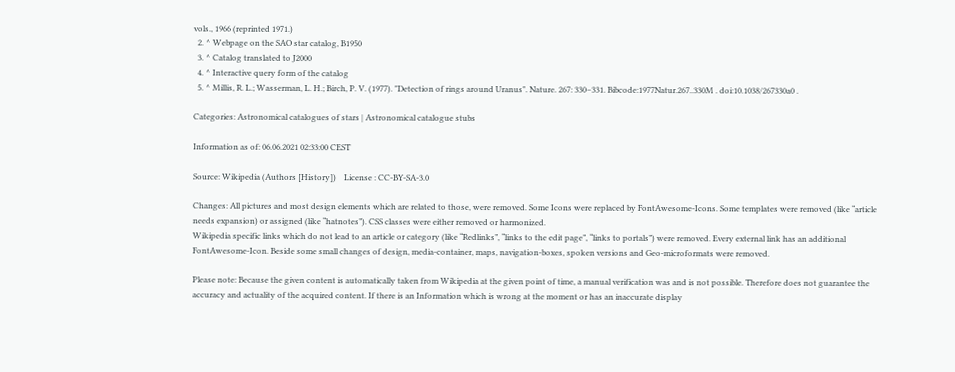vols., 1966 (reprinted 1971.)
  2. ^ Webpage on the SAO star catalog, B1950
  3. ^ Catalog translated to J2000
  4. ^ Interactive query form of the catalog
  5. ^ Millis, R. L.; Wasserman, L. H.; Birch, P. V. (1977). "Detection of rings around Uranus". Nature. 267: 330–331. Bibcode:1977Natur.267..330M . doi:10.1038/267330a0 .

Categories: Astronomical catalogues of stars | Astronomical catalogue stubs

Information as of: 06.06.2021 02:33:00 CEST

Source: Wikipedia (Authors [History])    License : CC-BY-SA-3.0

Changes: All pictures and most design elements which are related to those, were removed. Some Icons were replaced by FontAwesome-Icons. Some templates were removed (like “article needs expansion) or assigned (like “hatnotes”). CSS classes were either removed or harmonized.
Wikipedia specific links which do not lead to an article or category (like “Redlinks”, “links to the edit page”, “links to portals”) were removed. Every external link has an additional FontAwesome-Icon. Beside some small changes of design, media-container, maps, navigation-boxes, spoken versions and Geo-microformats were removed.

Please note: Because the given content is automatically taken from Wikipedia at the given point of time, a manual verification was and is not possible. Therefore does not guarantee the accuracy and actuality of the acquired content. If there is an Information which is wrong at the moment or has an inaccurate display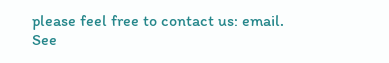please feel free to contact us: email.
See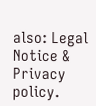also: Legal Notice & Privacy policy.